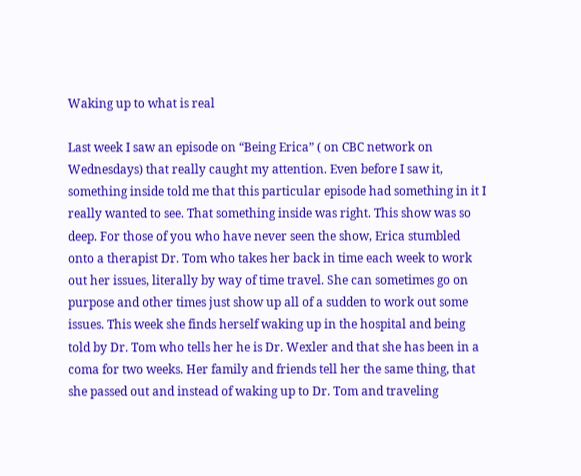Waking up to what is real

Last week I saw an episode on “Being Erica” ( on CBC network on Wednesdays) that really caught my attention. Even before I saw it, something inside told me that this particular episode had something in it I really wanted to see. That something inside was right. This show was so deep. For those of you who have never seen the show, Erica stumbled onto a therapist Dr. Tom who takes her back in time each week to work out her issues, literally by way of time travel. She can sometimes go on purpose and other times just show up all of a sudden to work out some issues. This week she finds herself waking up in the hospital and being told by Dr. Tom who tells her he is Dr. Wexler and that she has been in a coma for two weeks. Her family and friends tell her the same thing, that she passed out and instead of waking up to Dr. Tom and traveling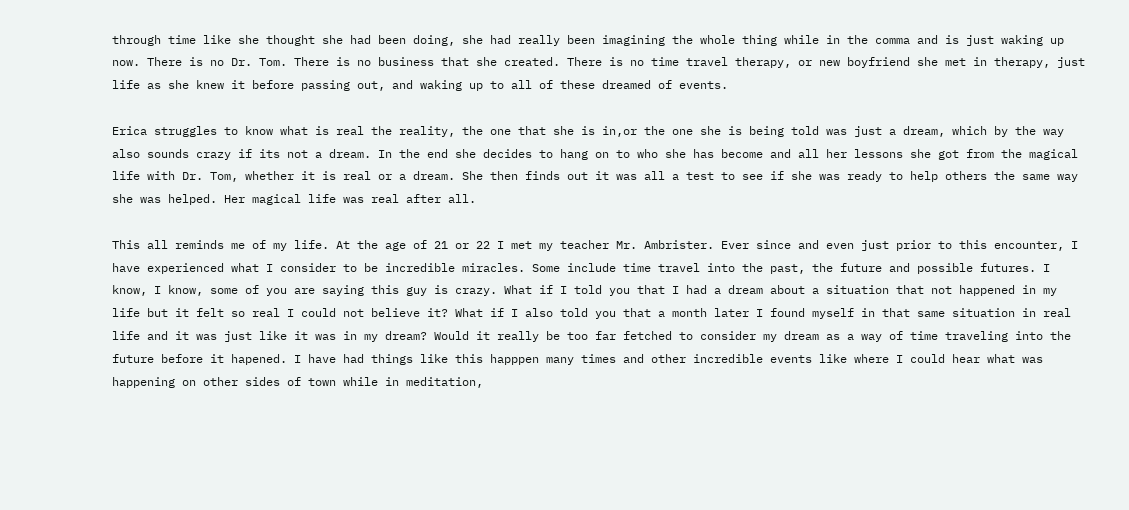through time like she thought she had been doing, she had really been imagining the whole thing while in the comma and is just waking up now. There is no Dr. Tom. There is no business that she created. There is no time travel therapy, or new boyfriend she met in therapy, just life as she knew it before passing out, and waking up to all of these dreamed of events.

Erica struggles to know what is real the reality, the one that she is in,or the one she is being told was just a dream, which by the way also sounds crazy if its not a dream. In the end she decides to hang on to who she has become and all her lessons she got from the magical life with Dr. Tom, whether it is real or a dream. She then finds out it was all a test to see if she was ready to help others the same way she was helped. Her magical life was real after all.

This all reminds me of my life. At the age of 21 or 22 I met my teacher Mr. Ambrister. Ever since and even just prior to this encounter, I have experienced what I consider to be incredible miracles. Some include time travel into the past, the future and possible futures. I know, I know, some of you are saying this guy is crazy. What if I told you that I had a dream about a situation that not happened in my life but it felt so real I could not believe it? What if I also told you that a month later I found myself in that same situation in real life and it was just like it was in my dream? Would it really be too far fetched to consider my dream as a way of time traveling into the future before it hapened. I have had things like this happpen many times and other incredible events like where I could hear what was happening on other sides of town while in meditation,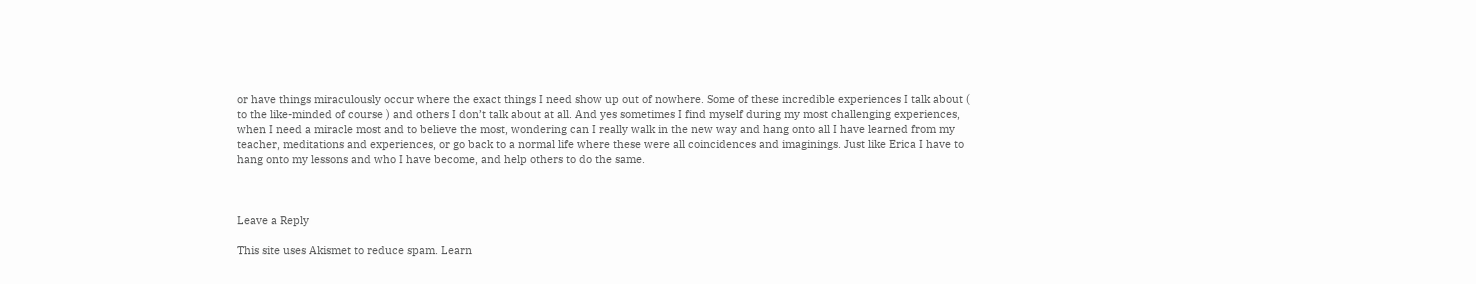or have things miraculously occur where the exact things I need show up out of nowhere. Some of these incredible experiences I talk about ( to the like-minded of course ) and others I don’t talk about at all. And yes sometimes I find myself during my most challenging experiences, when I need a miracle most and to believe the most, wondering can I really walk in the new way and hang onto all I have learned from my teacher, meditations and experiences, or go back to a normal life where these were all coincidences and imaginings. Just like Erica I have to hang onto my lessons and who I have become, and help others to do the same.



Leave a Reply

This site uses Akismet to reduce spam. Learn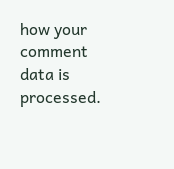how your comment data is processed.